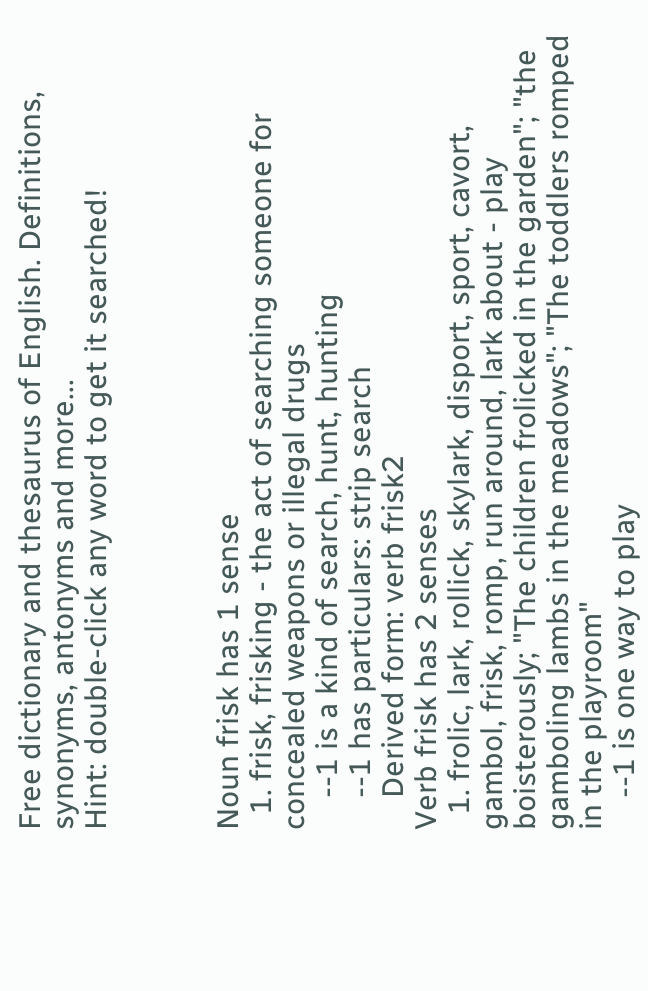Free dictionary and thesaurus of English. Definitions, synonyms, antonyms and more...
Hint: double-click any word to get it searched!



Noun frisk has 1 sense
  1. frisk, frisking - the act of searching someone for concealed weapons or illegal drugs
    --1 is a kind of search, hunt, hunting
    --1 has particulars: strip search
    Derived form: verb frisk2
Verb frisk has 2 senses
  1. frolic, lark, rollick, skylark, disport, sport, cavort, gambol, frisk, romp, run around, lark about - play boisterously; "The children frolicked in the garden"; "the gamboling lambs in the meadows"; "The toddlers romped in the playroom"
    --1 is one way to play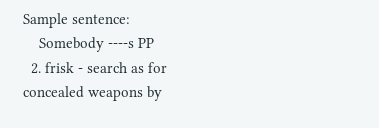Sample sentence:
    Somebody ----s PP
  2. frisk - search as for concealed weapons by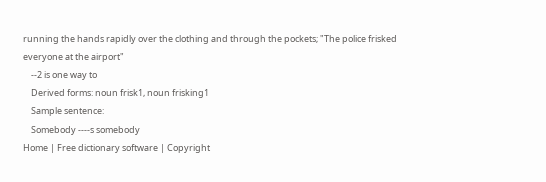running the hands rapidly over the clothing and through the pockets; "The police frisked everyone at the airport"
    --2 is one way to
    Derived forms: noun frisk1, noun frisking1
    Sample sentence:
    Somebody ----s somebody
Home | Free dictionary software | Copyright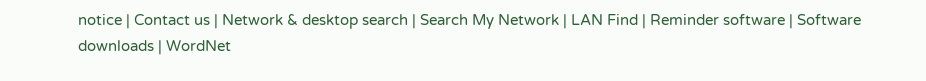notice | Contact us | Network & desktop search | Search My Network | LAN Find | Reminder software | Software downloads | WordNet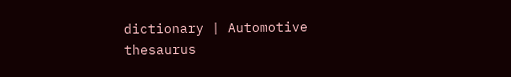dictionary | Automotive thesaurus